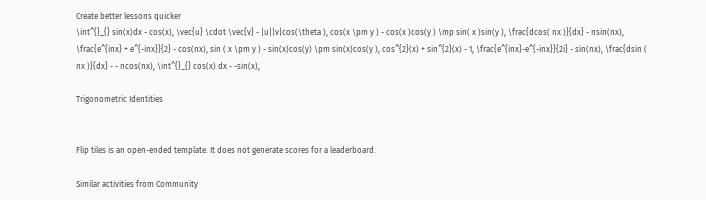Create better lessons quicker
\int^{}_{} sin(x)dx - cos(x), \vec{u} \cdot \vec{v} - |u||v|cos(\theta ), cos(x \pm y ) - cos(x )cos(y ) \mp sin( x )sin(y ), \frac{dcos( nx )}{dx} - nsin(nx), \frac{e^{inx} + e^{-inx}}{2} - cos(nx), sin ( x \pm y ) - sin(x)cos(y) \pm sin(x)cos(y ), cos^{2}(x) + sin^{2}(x) - 1, \frac{e^{inx}-e^{-inx}}{2i} - sin(nx), \frac{dsin ( nx )}{dx} - - ncos(nx), \int^{}_{} cos(x) dx - -sin(x),

Trigonometric Identities


Flip tiles is an open-ended template. It does not generate scores for a leaderboard.

Similar activities from Community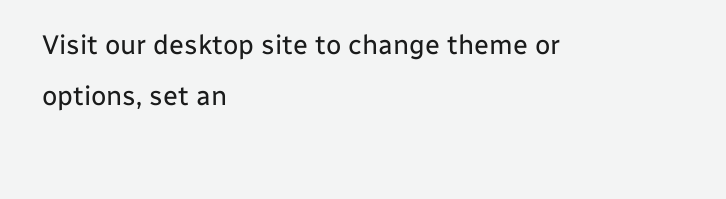Visit our desktop site to change theme or options, set an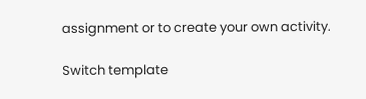assignment or to create your own activity.

Switch template